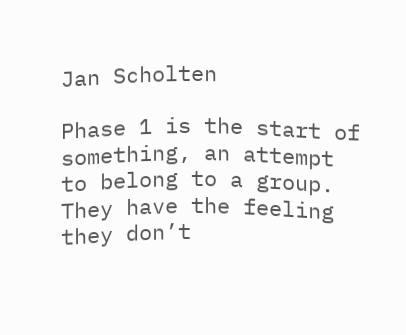Jan Scholten

Phase 1 is the start of something, an attempt to belong to a group. They have the feeling they don’t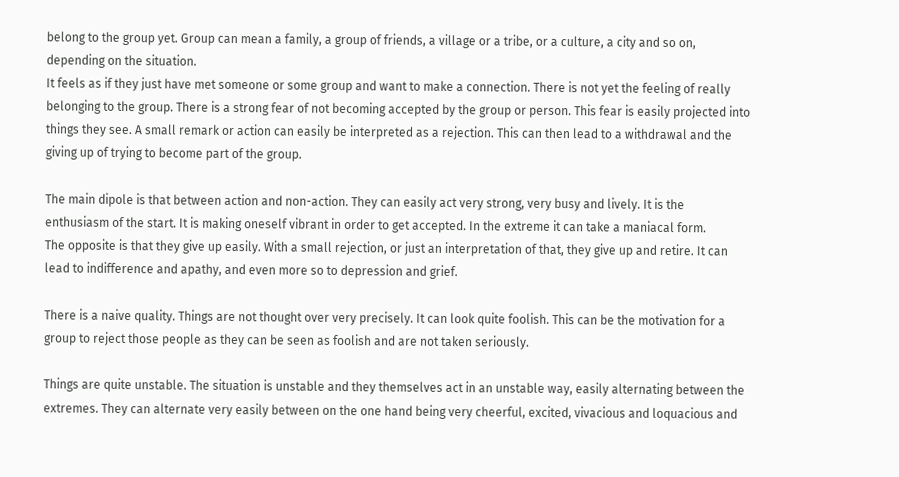belong to the group yet. Group can mean a family, a group of friends, a village or a tribe, or a culture, a city and so on, depending on the situation.
It feels as if they just have met someone or some group and want to make a connection. There is not yet the feeling of really belonging to the group. There is a strong fear of not becoming accepted by the group or person. This fear is easily projected into things they see. A small remark or action can easily be interpreted as a rejection. This can then lead to a withdrawal and the giving up of trying to become part of the group.

The main dipole is that between action and non-action. They can easily act very strong, very busy and lively. It is the enthusiasm of the start. It is making oneself vibrant in order to get accepted. In the extreme it can take a maniacal form.
The opposite is that they give up easily. With a small rejection, or just an interpretation of that, they give up and retire. It can lead to indifference and apathy, and even more so to depression and grief.

There is a naive quality. Things are not thought over very precisely. It can look quite foolish. This can be the motivation for a group to reject those people as they can be seen as foolish and are not taken seriously.

Things are quite unstable. The situation is unstable and they themselves act in an unstable way, easily alternating between the extremes. They can alternate very easily between on the one hand being very cheerful, excited, vivacious and loquacious and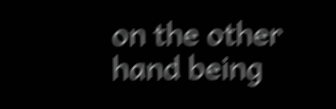on the other hand being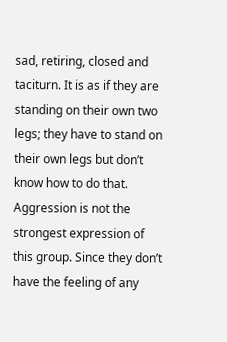sad, retiring, closed and taciturn. It is as if they are standing on their own two legs; they have to stand on their own legs but don’t know how to do that.
Aggression is not the strongest expression of this group. Since they don’t have the feeling of any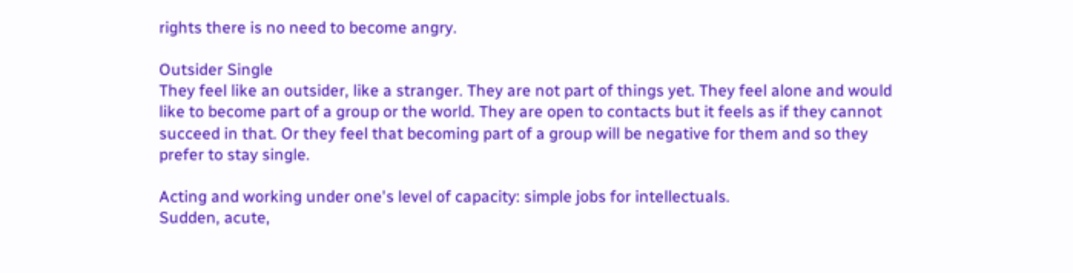rights there is no need to become angry.

Outsider Single
They feel like an outsider, like a stranger. They are not part of things yet. They feel alone and would like to become part of a group or the world. They are open to contacts but it feels as if they cannot succeed in that. Or they feel that becoming part of a group will be negative for them and so they prefer to stay single.

Acting and working under one's level of capacity: simple jobs for intellectuals.
Sudden, acute,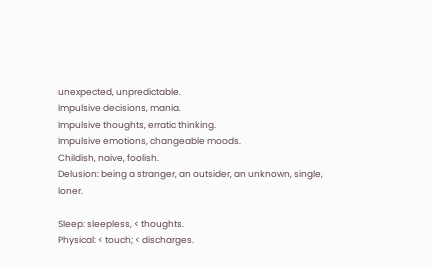unexpected, unpredictable.
Impulsive decisions, mania.
Impulsive thoughts, erratic thinking.
Impulsive emotions, changeable moods.
Childish, naive, foolish.
Delusion: being a stranger, an outsider, an unknown, single, loner.

Sleep: sleepless, < thoughts.
Physical: < touch; < discharges.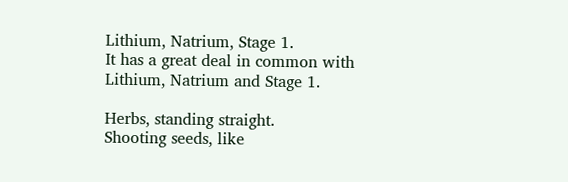Lithium, Natrium, Stage 1.
It has a great deal in common with Lithium, Natrium and Stage 1.

Herbs, standing straight.
Shooting seeds, like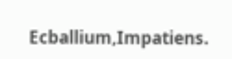Ecballium,Impatiens.